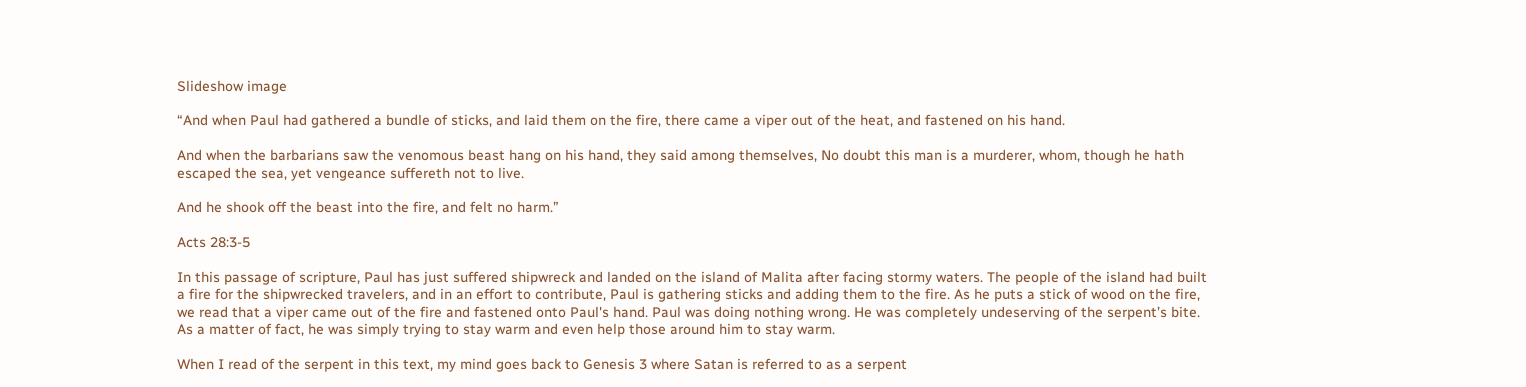Slideshow image

“And when Paul had gathered a bundle of sticks, and laid them on the fire, there came a viper out of the heat, and fastened on his hand.

And when the barbarians saw the venomous beast hang on his hand, they said among themselves, No doubt this man is a murderer, whom, though he hath escaped the sea, yet vengeance suffereth not to live.

And he shook off the beast into the fire, and felt no harm.”

Acts 28:3-5

In this passage of scripture, Paul has just suffered shipwreck and landed on the island of Malita after facing stormy waters. The people of the island had built a fire for the shipwrecked travelers, and in an effort to contribute, Paul is gathering sticks and adding them to the fire. As he puts a stick of wood on the fire, we read that a viper came out of the fire and fastened onto Paul's hand. Paul was doing nothing wrong. He was completely undeserving of the serpent’s bite. As a matter of fact, he was simply trying to stay warm and even help those around him to stay warm.

When I read of the serpent in this text, my mind goes back to Genesis 3 where Satan is referred to as a serpent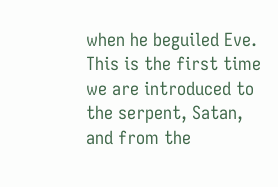when he beguiled Eve. This is the first time we are introduced to the serpent, Satan, and from the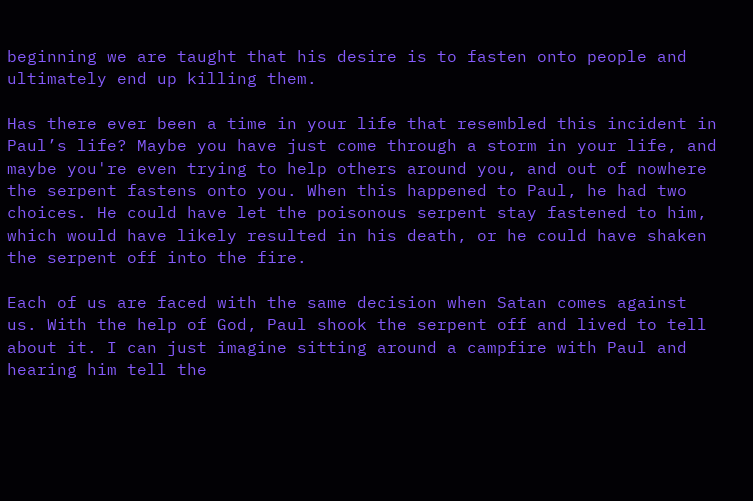beginning we are taught that his desire is to fasten onto people and ultimately end up killing them.

Has there ever been a time in your life that resembled this incident in Paul’s life? Maybe you have just come through a storm in your life, and maybe you're even trying to help others around you, and out of nowhere the serpent fastens onto you. When this happened to Paul, he had two choices. He could have let the poisonous serpent stay fastened to him, which would have likely resulted in his death, or he could have shaken the serpent off into the fire.

Each of us are faced with the same decision when Satan comes against us. With the help of God, Paul shook the serpent off and lived to tell about it. I can just imagine sitting around a campfire with Paul and hearing him tell the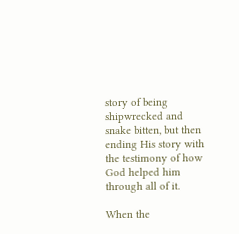story of being shipwrecked and snake bitten, but then ending His story with the testimony of how God helped him through all of it.

When the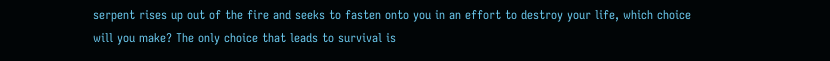serpent rises up out of the fire and seeks to fasten onto you in an effort to destroy your life, which choice will you make? The only choice that leads to survival is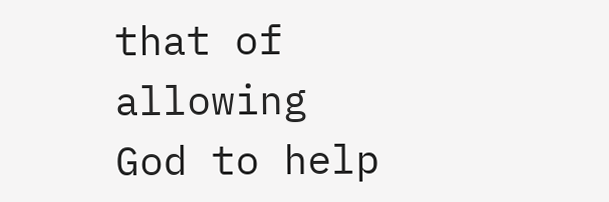that of allowing God to help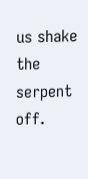us shake the serpent off.